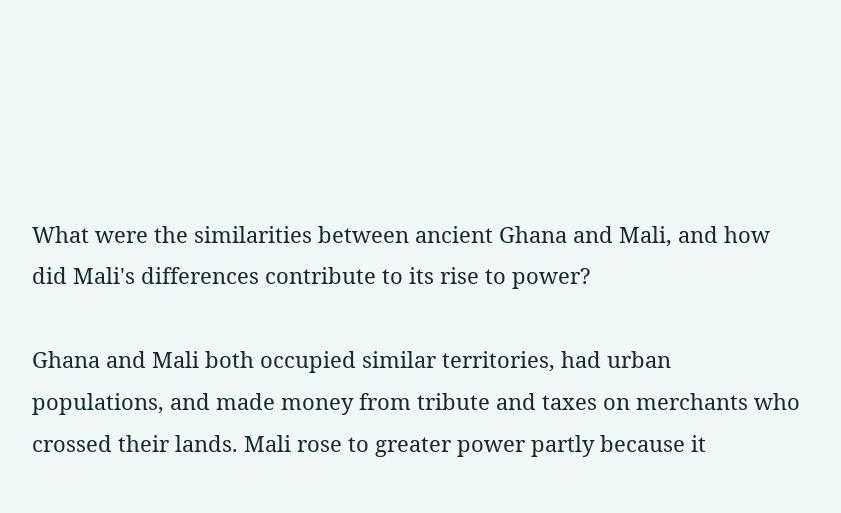What were the similarities between ancient Ghana and Mali, and how did Mali's differences contribute to its rise to power?

Ghana and Mali both occupied similar territories, had urban populations, and made money from tribute and taxes on merchants who crossed their lands. Mali rose to greater power partly because it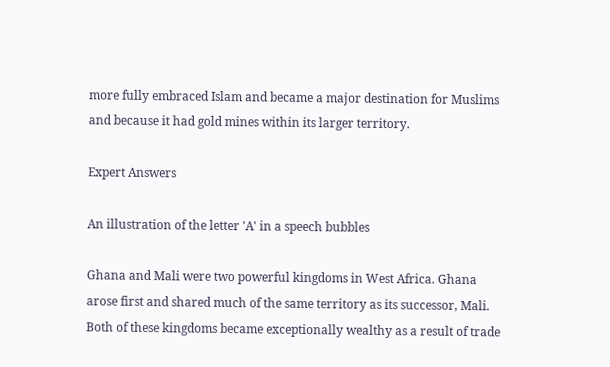more fully embraced Islam and became a major destination for Muslims and because it had gold mines within its larger territory.

Expert Answers

An illustration of the letter 'A' in a speech bubbles

Ghana and Mali were two powerful kingdoms in West Africa. Ghana arose first and shared much of the same territory as its successor, Mali. Both of these kingdoms became exceptionally wealthy as a result of trade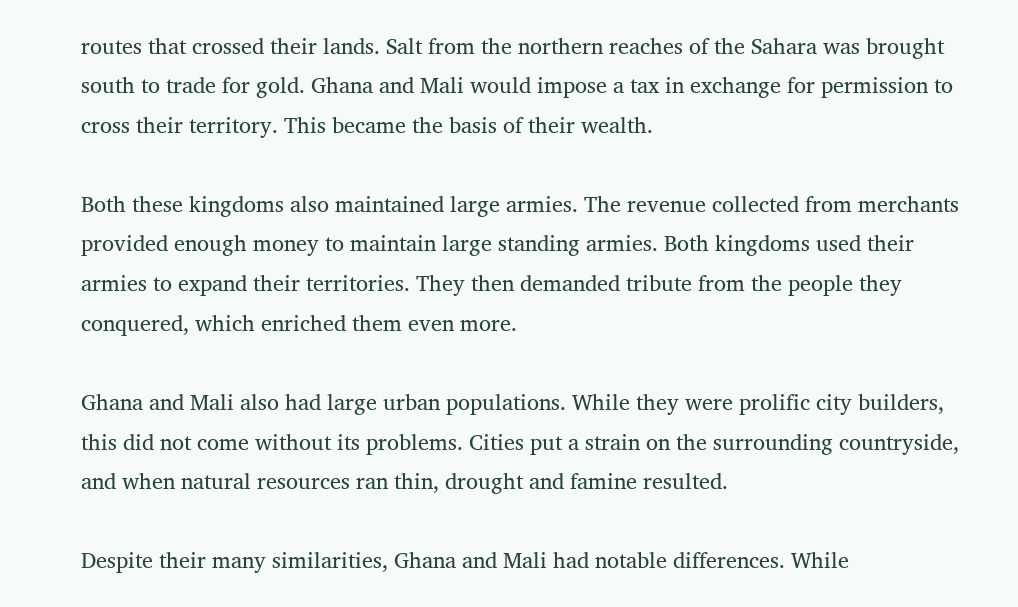routes that crossed their lands. Salt from the northern reaches of the Sahara was brought south to trade for gold. Ghana and Mali would impose a tax in exchange for permission to cross their territory. This became the basis of their wealth.

Both these kingdoms also maintained large armies. The revenue collected from merchants provided enough money to maintain large standing armies. Both kingdoms used their armies to expand their territories. They then demanded tribute from the people they conquered, which enriched them even more.

Ghana and Mali also had large urban populations. While they were prolific city builders, this did not come without its problems. Cities put a strain on the surrounding countryside, and when natural resources ran thin, drought and famine resulted.

Despite their many similarities, Ghana and Mali had notable differences. While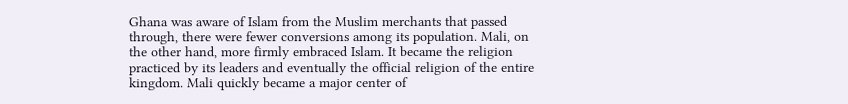Ghana was aware of Islam from the Muslim merchants that passed through, there were fewer conversions among its population. Mali, on the other hand, more firmly embraced Islam. It became the religion practiced by its leaders and eventually the official religion of the entire kingdom. Mali quickly became a major center of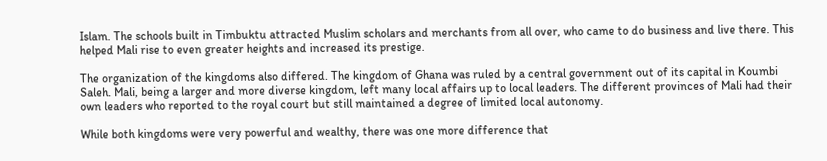Islam. The schools built in Timbuktu attracted Muslim scholars and merchants from all over, who came to do business and live there. This helped Mali rise to even greater heights and increased its prestige.

The organization of the kingdoms also differed. The kingdom of Ghana was ruled by a central government out of its capital in Koumbi Saleh. Mali, being a larger and more diverse kingdom, left many local affairs up to local leaders. The different provinces of Mali had their own leaders who reported to the royal court but still maintained a degree of limited local autonomy.

While both kingdoms were very powerful and wealthy, there was one more difference that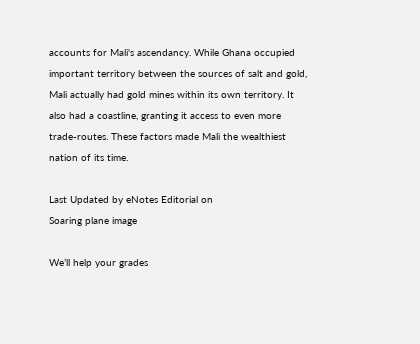accounts for Mali's ascendancy. While Ghana occupied important territory between the sources of salt and gold, Mali actually had gold mines within its own territory. It also had a coastline, granting it access to even more trade-routes. These factors made Mali the wealthiest nation of its time.

Last Updated by eNotes Editorial on
Soaring plane image

We’ll help your grades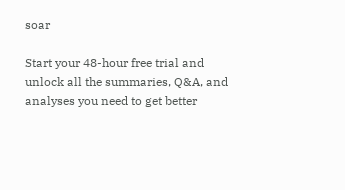soar

Start your 48-hour free trial and unlock all the summaries, Q&A, and analyses you need to get better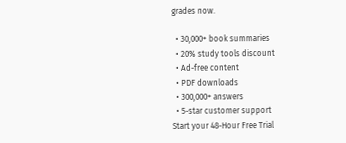grades now.

  • 30,000+ book summaries
  • 20% study tools discount
  • Ad-free content
  • PDF downloads
  • 300,000+ answers
  • 5-star customer support
Start your 48-Hour Free Trial